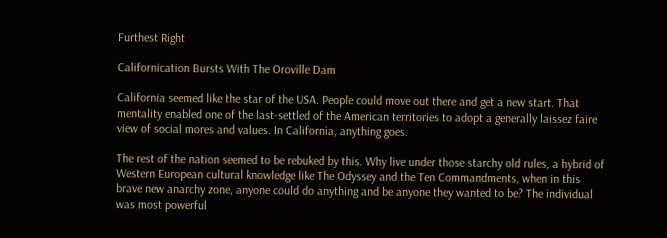Furthest Right

Californication Bursts With The Oroville Dam

California seemed like the star of the USA. People could move out there and get a new start. That mentality enabled one of the last-settled of the American territories to adopt a generally laissez faire view of social mores and values. In California, anything goes.

The rest of the nation seemed to be rebuked by this. Why live under those starchy old rules, a hybrid of Western European cultural knowledge like The Odyssey and the Ten Commandments, when in this brave new anarchy zone, anyone could do anything and be anyone they wanted to be? The individual was most powerful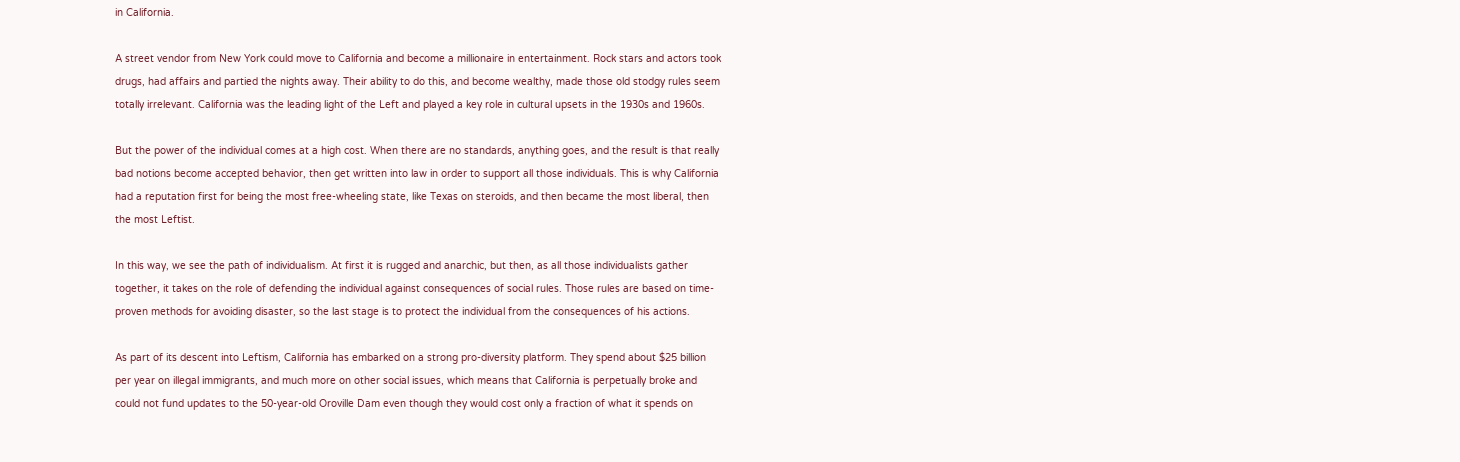in California.

A street vendor from New York could move to California and become a millionaire in entertainment. Rock stars and actors took drugs, had affairs and partied the nights away. Their ability to do this, and become wealthy, made those old stodgy rules seem totally irrelevant. California was the leading light of the Left and played a key role in cultural upsets in the 1930s and 1960s.

But the power of the individual comes at a high cost. When there are no standards, anything goes, and the result is that really bad notions become accepted behavior, then get written into law in order to support all those individuals. This is why California had a reputation first for being the most free-wheeling state, like Texas on steroids, and then became the most liberal, then the most Leftist.

In this way, we see the path of individualism. At first it is rugged and anarchic, but then, as all those individualists gather together, it takes on the role of defending the individual against consequences of social rules. Those rules are based on time-proven methods for avoiding disaster, so the last stage is to protect the individual from the consequences of his actions.

As part of its descent into Leftism, California has embarked on a strong pro-diversity platform. They spend about $25 billion per year on illegal immigrants, and much more on other social issues, which means that California is perpetually broke and could not fund updates to the 50-year-old Oroville Dam even though they would cost only a fraction of what it spends on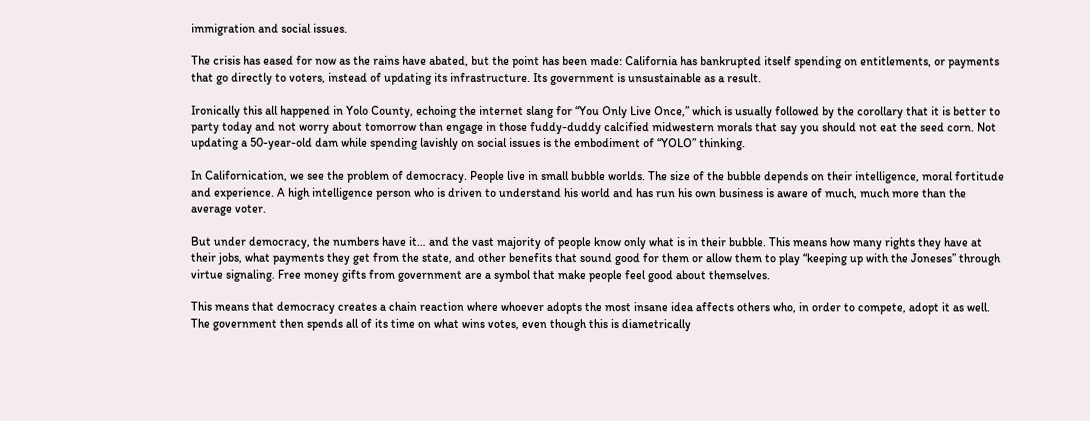immigration and social issues.

The crisis has eased for now as the rains have abated, but the point has been made: California has bankrupted itself spending on entitlements, or payments that go directly to voters, instead of updating its infrastructure. Its government is unsustainable as a result.

Ironically this all happened in Yolo County, echoing the internet slang for “You Only Live Once,” which is usually followed by the corollary that it is better to party today and not worry about tomorrow than engage in those fuddy-duddy calcified midwestern morals that say you should not eat the seed corn. Not updating a 50-year-old dam while spending lavishly on social issues is the embodiment of “YOLO” thinking.

In Californication, we see the problem of democracy. People live in small bubble worlds. The size of the bubble depends on their intelligence, moral fortitude and experience. A high intelligence person who is driven to understand his world and has run his own business is aware of much, much more than the average voter.

But under democracy, the numbers have it… and the vast majority of people know only what is in their bubble. This means how many rights they have at their jobs, what payments they get from the state, and other benefits that sound good for them or allow them to play “keeping up with the Joneses” through virtue signaling. Free money gifts from government are a symbol that make people feel good about themselves.

This means that democracy creates a chain reaction where whoever adopts the most insane idea affects others who, in order to compete, adopt it as well. The government then spends all of its time on what wins votes, even though this is diametrically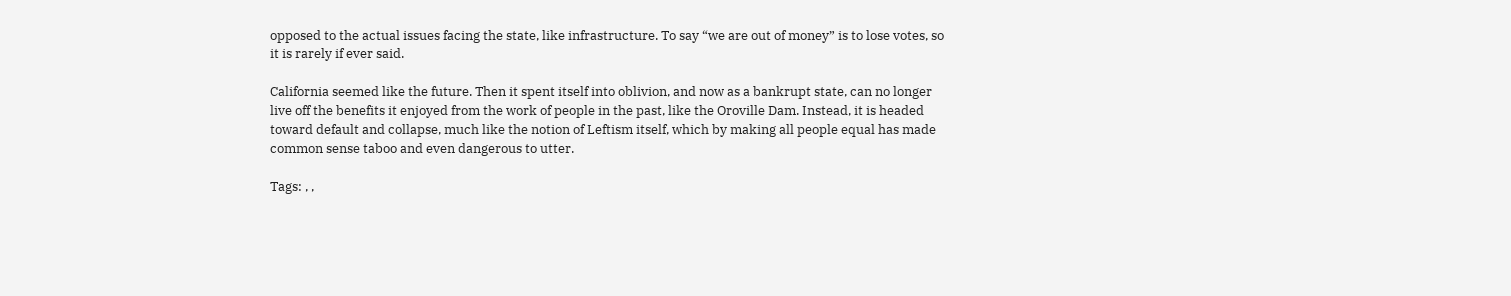opposed to the actual issues facing the state, like infrastructure. To say “we are out of money” is to lose votes, so it is rarely if ever said.

California seemed like the future. Then it spent itself into oblivion, and now as a bankrupt state, can no longer live off the benefits it enjoyed from the work of people in the past, like the Oroville Dam. Instead, it is headed toward default and collapse, much like the notion of Leftism itself, which by making all people equal has made common sense taboo and even dangerous to utter.

Tags: , ,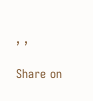, ,

Share on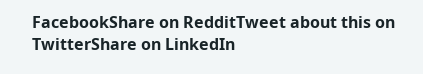FacebookShare on RedditTweet about this on TwitterShare on LinkedIn